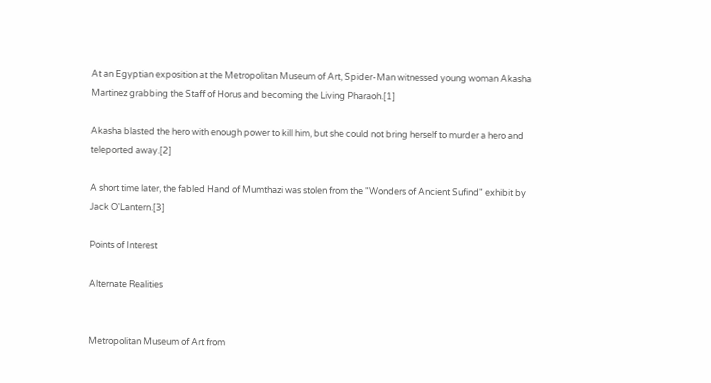At an Egyptian exposition at the Metropolitan Museum of Art, Spider-Man witnessed young woman Akasha Martinez grabbing the Staff of Horus and becoming the Living Pharaoh.[1]

Akasha blasted the hero with enough power to kill him, but she could not bring herself to murder a hero and teleported away.[2]

A short time later, the fabled Hand of Mumthazi was stolen from the "Wonders of Ancient Sufind" exhibit by Jack O'Lantern.[3]

Points of Interest

Alternate Realities


Metropolitan Museum of Art from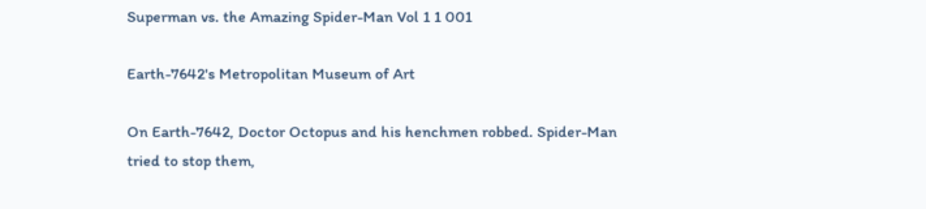Superman vs. the Amazing Spider-Man Vol 1 1 001

Earth-7642's Metropolitan Museum of Art

On Earth-7642, Doctor Octopus and his henchmen robbed. Spider-Man tried to stop them,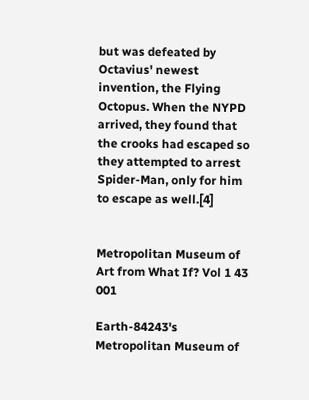but was defeated by Octavius' newest invention, the Flying Octopus. When the NYPD arrived, they found that the crooks had escaped so they attempted to arrest Spider-Man, only for him to escape as well.[4]


Metropolitan Museum of Art from What If? Vol 1 43 001

Earth-84243's Metropolitan Museum of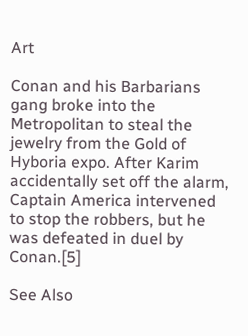Art

Conan and his Barbarians gang broke into the Metropolitan to steal the jewelry from the Gold of Hyboria expo. After Karim accidentally set off the alarm, Captain America intervened to stop the robbers, but he was defeated in duel by Conan.[5]

See Also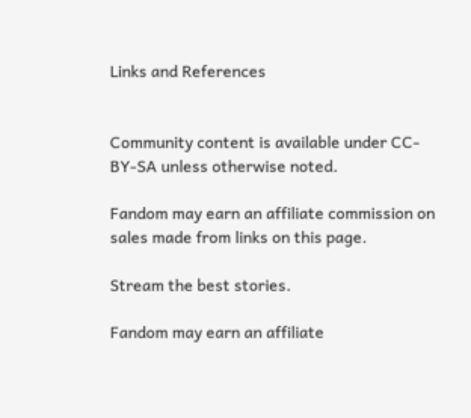Links and References


Community content is available under CC-BY-SA unless otherwise noted.

Fandom may earn an affiliate commission on sales made from links on this page.

Stream the best stories.

Fandom may earn an affiliate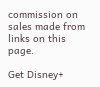commission on sales made from links on this page.

Get Disney+